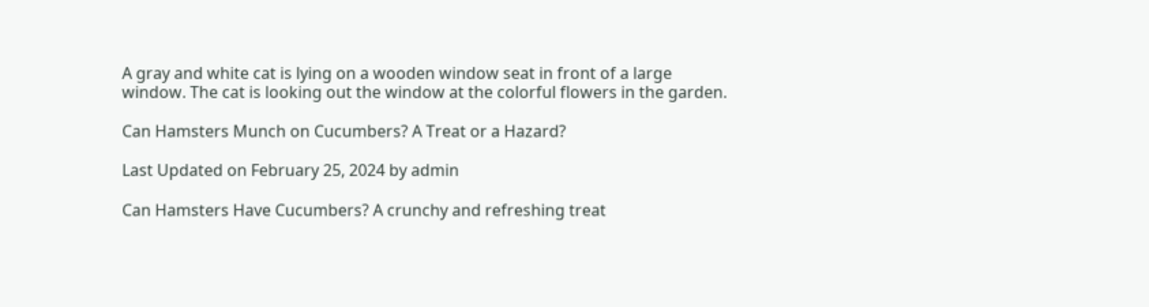A gray and white cat is lying on a wooden window seat in front of a large window. The cat is looking out the window at the colorful flowers in the garden.

Can Hamsters Munch on Cucumbers? A Treat or a Hazard?

Last Updated on February 25, 2024 by admin

Can Hamsters Have Cucumbers? A crunchy and refreshing treat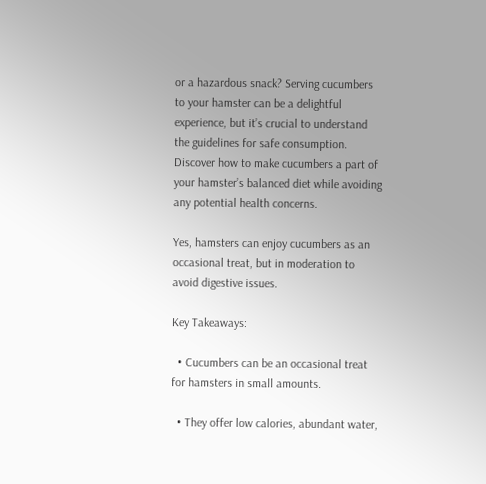or a hazardous snack? Serving cucumbers to your hamster can be a delightful experience, but it’s crucial to understand the guidelines for safe consumption. Discover how to make cucumbers a part of your hamster’s balanced diet while avoiding any potential health concerns.

Yes, hamsters can enjoy cucumbers as an occasional treat, but in moderation to avoid digestive issues.

Key Takeaways:

  • Cucumbers can be an occasional treat for hamsters in small amounts.

  • They offer low calories, abundant water,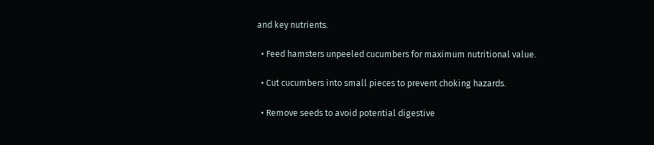and key nutrients.

  • Feed hamsters unpeeled cucumbers for maximum nutritional value.

  • Cut cucumbers into small pieces to prevent choking hazards.

  • Remove seeds to avoid potential digestive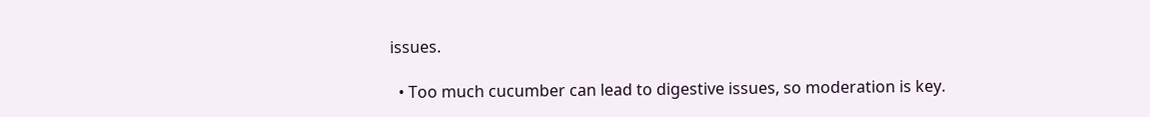issues.

  • Too much cucumber can lead to digestive issues, so moderation is key.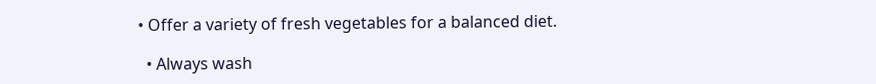• Offer a variety of fresh vegetables for a balanced diet.

  • Always wash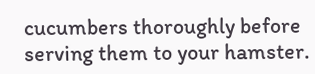cucumbers thoroughly before serving them to your hamster.